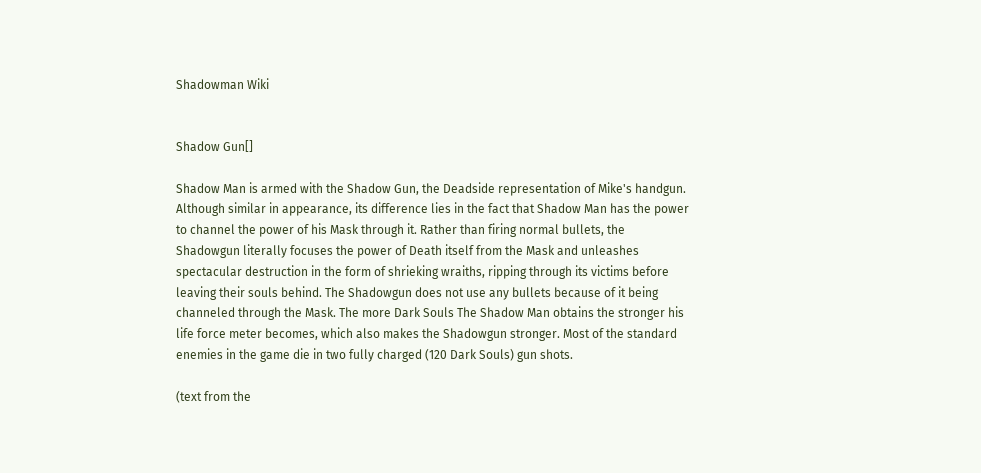Shadowman Wiki


Shadow Gun[]

Shadow Man is armed with the Shadow Gun, the Deadside representation of Mike's handgun. Although similar in appearance, its difference lies in the fact that Shadow Man has the power to channel the power of his Mask through it. Rather than firing normal bullets, the Shadowgun literally focuses the power of Death itself from the Mask and unleashes spectacular destruction in the form of shrieking wraiths, ripping through its victims before leaving their souls behind. The Shadowgun does not use any bullets because of it being channeled through the Mask. The more Dark Souls The Shadow Man obtains the stronger his life force meter becomes, which also makes the Shadowgun stronger. Most of the standard enemies in the game die in two fully charged (120 Dark Souls) gun shots.

(text from the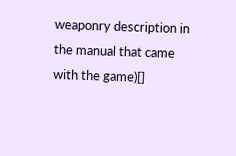weaponry description in the manual that came with the game)[]